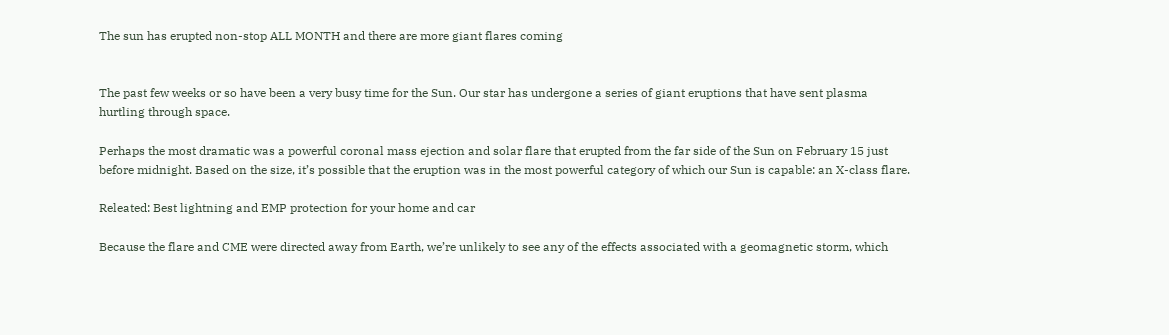The sun has erupted non-stop ALL MONTH and there are more giant flares coming


The past few weeks or so have been a very busy time for the Sun. Our star has undergone a series of giant eruptions that have sent plasma hurtling through space.

Perhaps the most dramatic was a powerful coronal mass ejection and solar flare that erupted from the far side of the Sun on February 15 just before midnight. Based on the size, it’s possible that the eruption was in the most powerful category of which our Sun is capable: an X-class flare.

Releated: Best lightning and EMP protection for your home and car

Because the flare and CME were directed away from Earth, we’re unlikely to see any of the effects associated with a geomagnetic storm, which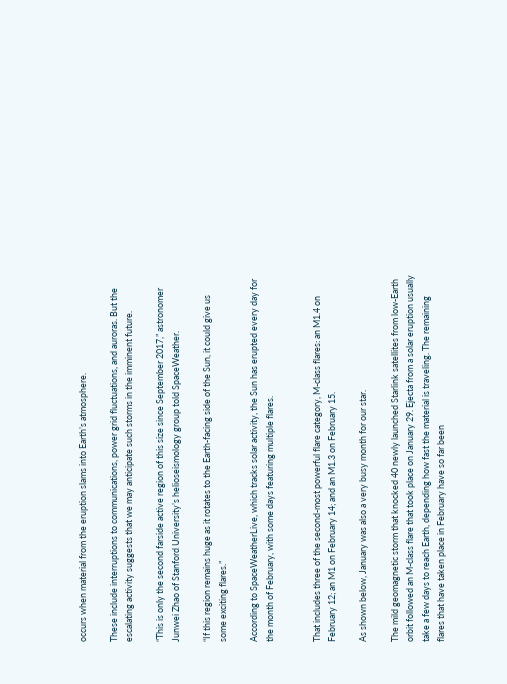occurs when material from the eruption slams into Earth’s atmosphere.

These include interruptions to communications, power grid fluctuations, and auroras. But the escalating activity suggests that we may anticipate such storms in the imminent future.

“This is only the second farside active region of this size since September 2017,” astronomer Junwei Zhao of Stanford University’s helioseismology group told SpaceWeather.

“If this region remains huge as it rotates to the Earth-facing side of the Sun, it could give us some exciting flares.”

According to SpaceWeatherLive, which tracks solar activity, the Sun has erupted every day for the month of February, with some days featuring multiple flares.


That includes three of the second-most powerful flare category, M-class flares: an M1.4 on February 12; an M1 on February 14; and an M1.3 on February 15.

As shown below, January was also a very busy month for our star.

The mild geomagnetic storm that knocked 40 newly launched Starlink satellites from low-Earth orbit followed an M-class flare that took place on January 29. Ejecta from a solar eruption usually take a few days to reach Earth, depending how fast the material is traveling. The remaining flares that have taken place in February have so far been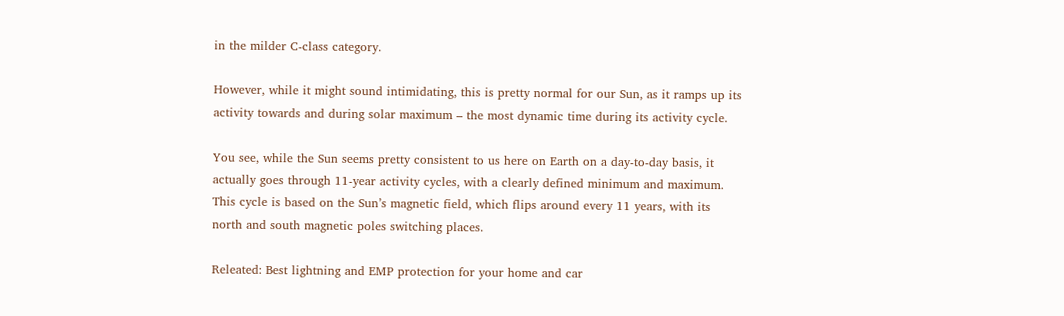in the milder C-class category.

However, while it might sound intimidating, this is pretty normal for our Sun, as it ramps up its activity towards and during solar maximum – the most dynamic time during its activity cycle.

You see, while the Sun seems pretty consistent to us here on Earth on a day-to-day basis, it actually goes through 11-year activity cycles, with a clearly defined minimum and maximum. This cycle is based on the Sun’s magnetic field, which flips around every 11 years, with its north and south magnetic poles switching places.

Releated: Best lightning and EMP protection for your home and car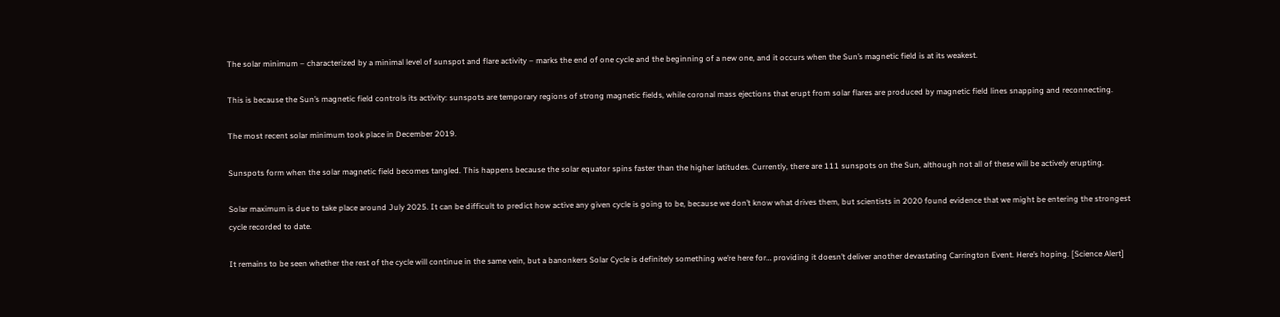The solar minimum – characterized by a minimal level of sunspot and flare activity – marks the end of one cycle and the beginning of a new one, and it occurs when the Sun’s magnetic field is at its weakest.

This is because the Sun’s magnetic field controls its activity: sunspots are temporary regions of strong magnetic fields, while coronal mass ejections that erupt from solar flares are produced by magnetic field lines snapping and reconnecting.

The most recent solar minimum took place in December 2019.

Sunspots form when the solar magnetic field becomes tangled. This happens because the solar equator spins faster than the higher latitudes. Currently, there are 111 sunspots on the Sun, although not all of these will be actively erupting.

Solar maximum is due to take place around July 2025. It can be difficult to predict how active any given cycle is going to be, because we don’t know what drives them, but scientists in 2020 found evidence that we might be entering the strongest cycle recorded to date.

It remains to be seen whether the rest of the cycle will continue in the same vein, but a banonkers Solar Cycle is definitely something we’re here for… providing it doesn’t deliver another devastating Carrington Event. Here’s hoping. [Science Alert]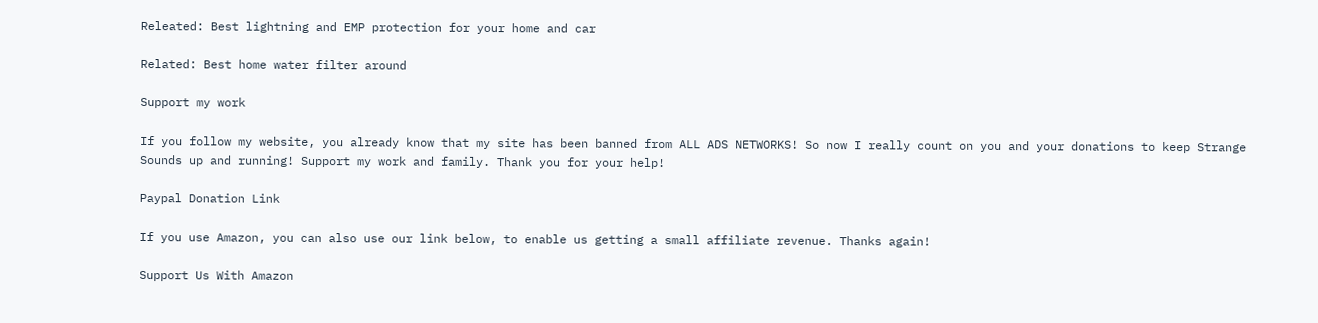Releated: Best lightning and EMP protection for your home and car

Related: Best home water filter around

Support my work

If you follow my website, you already know that my site has been banned from ALL ADS NETWORKS! So now I really count on you and your donations to keep Strange Sounds up and running! Support my work and family. Thank you for your help!

Paypal Donation Link

If you use Amazon, you can also use our link below, to enable us getting a small affiliate revenue. Thanks again!

Support Us With Amazon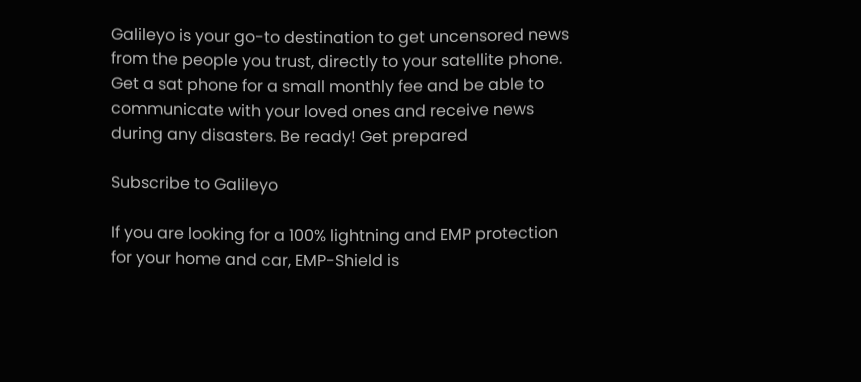Galileyo is your go-to destination to get uncensored news from the people you trust, directly to your satellite phone. Get a sat phone for a small monthly fee and be able to communicate with your loved ones and receive news during any disasters. Be ready! Get prepared

Subscribe to Galileyo

If you are looking for a 100% lightning and EMP protection for your home and car, EMP-Shield is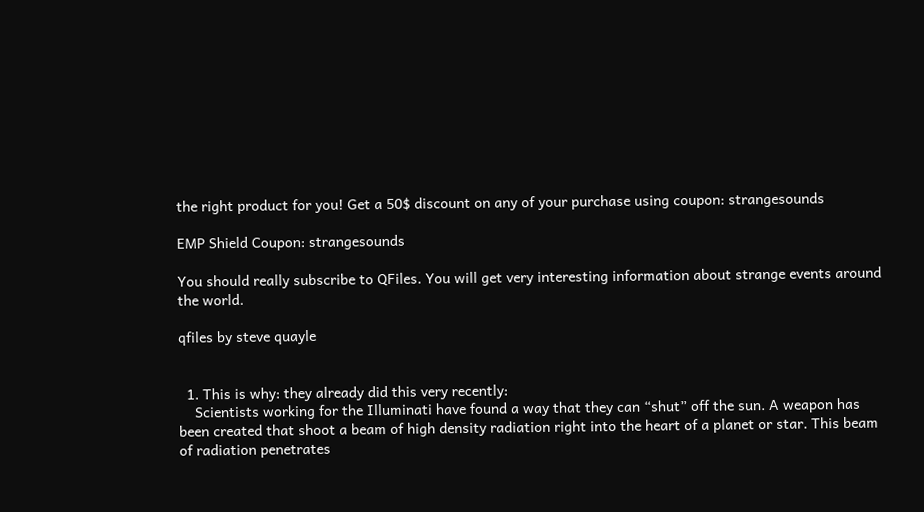the right product for you! Get a 50$ discount on any of your purchase using coupon: strangesounds

EMP Shield Coupon: strangesounds

You should really subscribe to QFiles. You will get very interesting information about strange events around the world.

qfiles by steve quayle


  1. This is why: they already did this very recently:
    Scientists working for the Illuminati have found a way that they can “shut” off the sun. A weapon has been created that shoot a beam of high density radiation right into the heart of a planet or star. This beam of radiation penetrates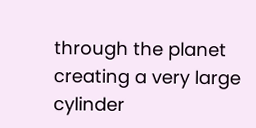through the planet creating a very large cylinder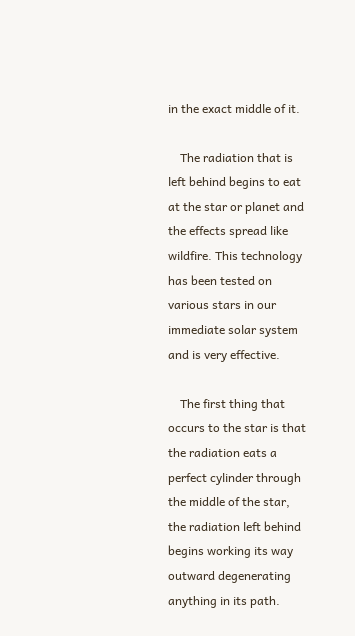in the exact middle of it.

    The radiation that is left behind begins to eat at the star or planet and the effects spread like wildfire. This technology has been tested on various stars in our immediate solar system and is very effective.

    The first thing that occurs to the star is that the radiation eats a perfect cylinder through the middle of the star, the radiation left behind begins working its way outward degenerating anything in its path.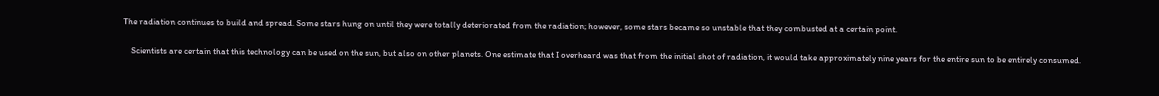The radiation continues to build and spread. Some stars hung on until they were totally deteriorated from the radiation; however, some stars became so unstable that they combusted at a certain point.

    Scientists are certain that this technology can be used on the sun, but also on other planets. One estimate that I overheard was that from the initial shot of radiation, it would take approximately nine years for the entire sun to be entirely consumed.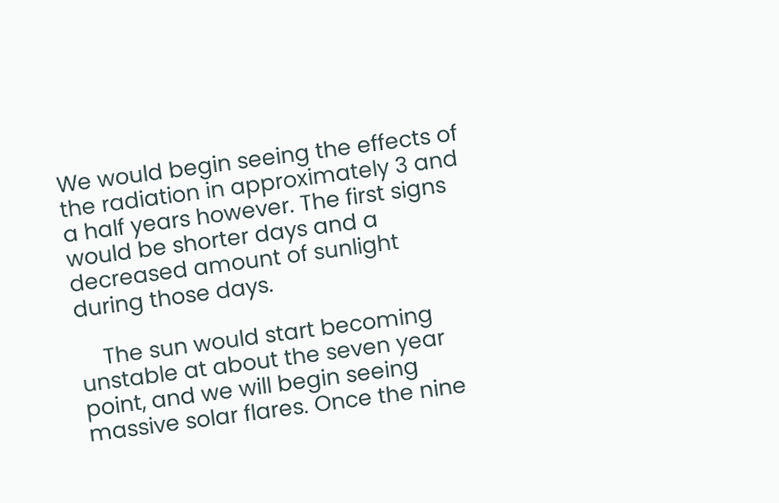We would begin seeing the effects of the radiation in approximately 3 and a half years however. The first signs would be shorter days and a decreased amount of sunlight during those days.

    The sun would start becoming unstable at about the seven year point, and we will begin seeing massive solar flares. Once the nine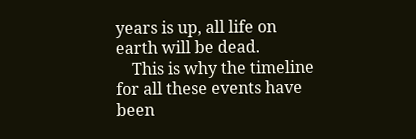years is up, all life on earth will be dead.
    This is why the timeline for all these events have been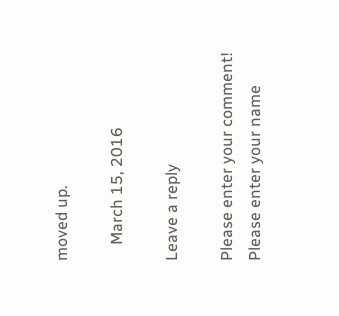moved up.

    March 15, 2016

Leave a reply

Please enter your comment!
Please enter your name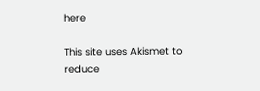here

This site uses Akismet to reduce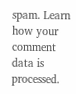spam. Learn how your comment data is processed.